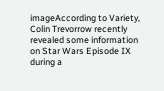imageAccording to Variety, Colin Trevorrow recently revealed some information on Star Wars Episode IX during a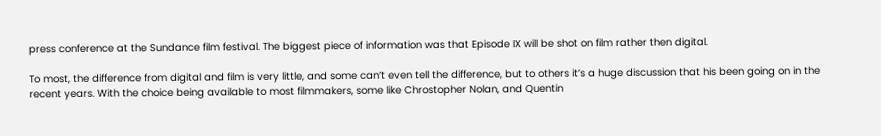press conference at the Sundance film festival. The biggest piece of information was that Episode IX will be shot on film rather then digital.

To most, the difference from digital and film is very little, and some can’t even tell the difference, but to others it’s a huge discussion that his been going on in the recent years. With the choice being available to most filmmakers, some like Chrostopher Nolan, and Quentin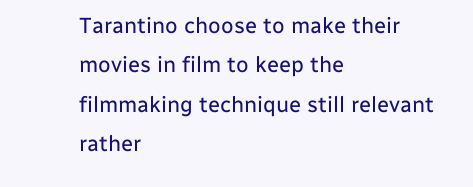Tarantino choose to make their movies in film to keep the filmmaking technique still relevant rather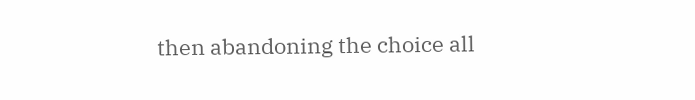then abandoning the choice all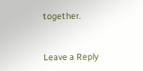together.


Leave a Reply